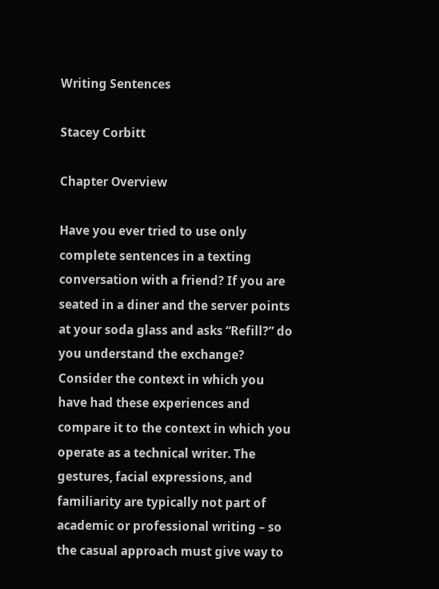Writing Sentences

Stacey Corbitt

Chapter Overview

Have you ever tried to use only complete sentences in a texting conversation with a friend? If you are seated in a diner and the server points at your soda glass and asks “Refill?” do you understand the exchange? Consider the context in which you have had these experiences and compare it to the context in which you operate as a technical writer. The gestures, facial expressions, and familiarity are typically not part of academic or professional writing – so the casual approach must give way to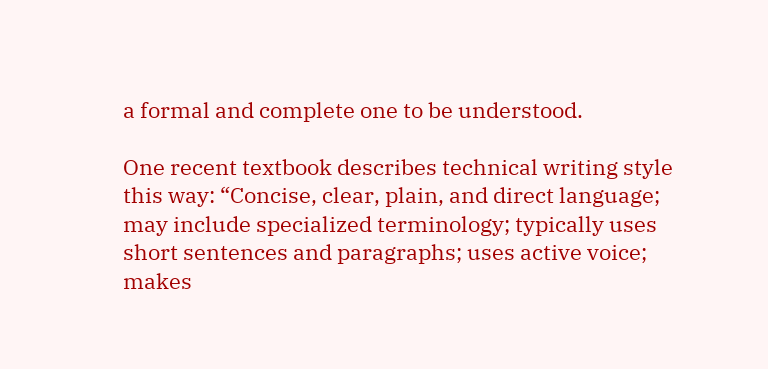a formal and complete one to be understood.

One recent textbook describes technical writing style this way: “Concise, clear, plain, and direct language; may include specialized terminology; typically uses short sentences and paragraphs; uses active voice; makes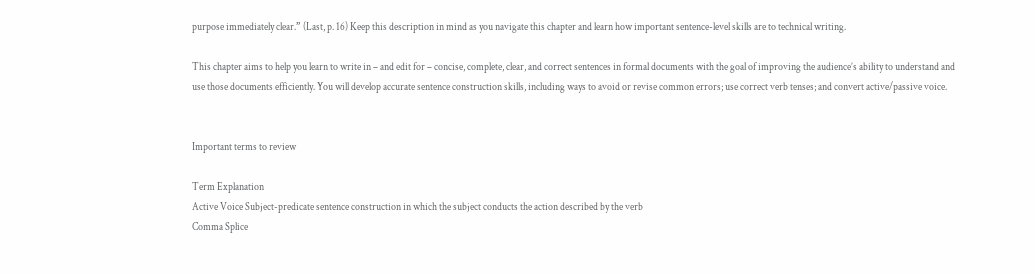purpose immediately clear.” (Last, p. 16) Keep this description in mind as you navigate this chapter and learn how important sentence-level skills are to technical writing.

This chapter aims to help you learn to write in – and edit for – concise, complete, clear, and correct sentences in formal documents with the goal of improving the audience’s ability to understand and use those documents efficiently. You will develop accurate sentence construction skills, including ways to avoid or revise common errors; use correct verb tenses; and convert active/passive voice.


Important terms to review

Term Explanation
Active Voice Subject-predicate sentence construction in which the subject conducts the action described by the verb
Comma Splice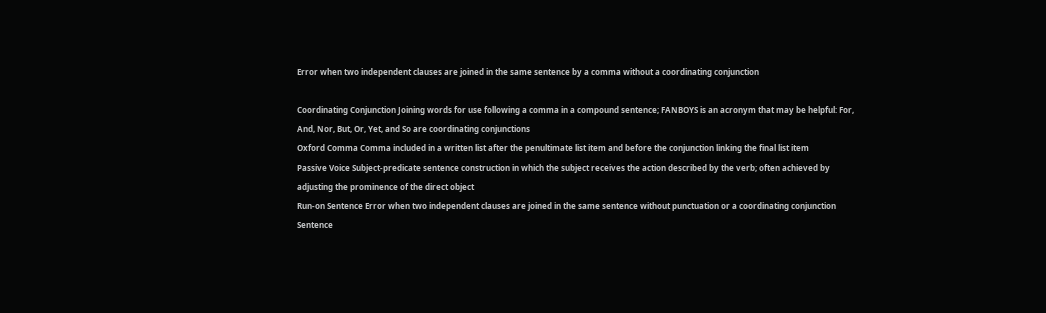Error when two independent clauses are joined in the same sentence by a comma without a coordinating conjunction

Coordinating Conjunction Joining words for use following a comma in a compound sentence; FANBOYS is an acronym that may be helpful: For, And, Nor, But, Or, Yet, and So are coordinating conjunctions
Oxford Comma Comma included in a written list after the penultimate list item and before the conjunction linking the final list item
Passive Voice Subject-predicate sentence construction in which the subject receives the action described by the verb; often achieved by adjusting the prominence of the direct object
Run-on Sentence Error when two independent clauses are joined in the same sentence without punctuation or a coordinating conjunction
Sentence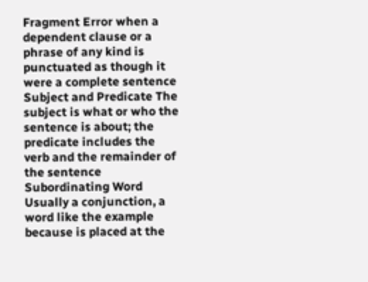Fragment Error when a dependent clause or a phrase of any kind is punctuated as though it were a complete sentence
Subject and Predicate The subject is what or who the sentence is about; the predicate includes the verb and the remainder of the sentence
Subordinating Word Usually a conjunction, a word like the example because is placed at the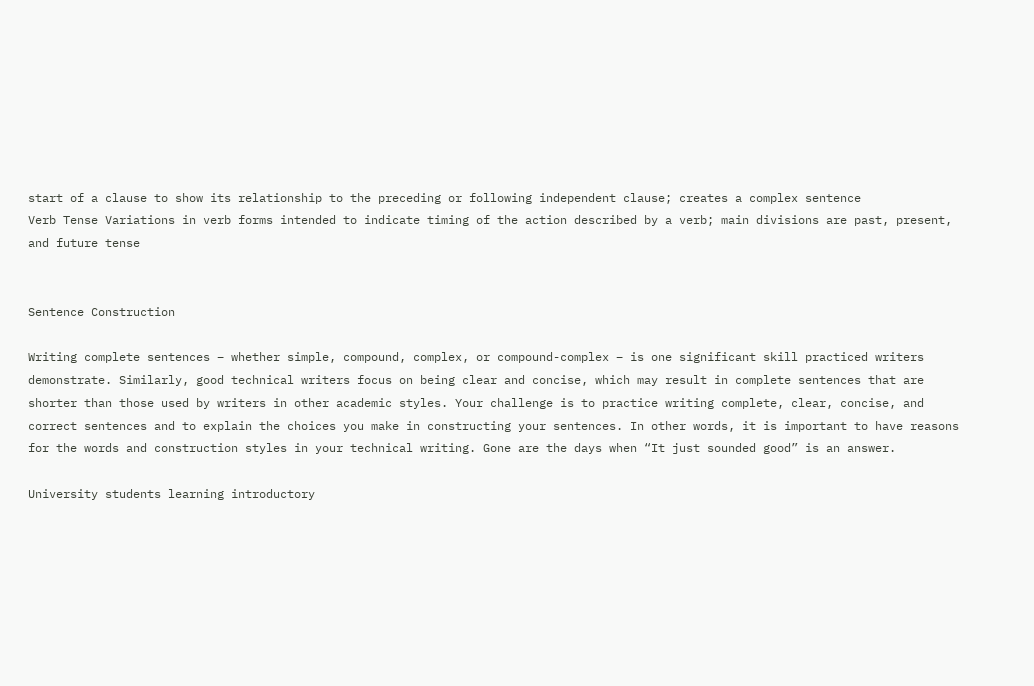start of a clause to show its relationship to the preceding or following independent clause; creates a complex sentence
Verb Tense Variations in verb forms intended to indicate timing of the action described by a verb; main divisions are past, present, and future tense


Sentence Construction

Writing complete sentences – whether simple, compound, complex, or compound-complex – is one significant skill practiced writers demonstrate. Similarly, good technical writers focus on being clear and concise, which may result in complete sentences that are shorter than those used by writers in other academic styles. Your challenge is to practice writing complete, clear, concise, and correct sentences and to explain the choices you make in constructing your sentences. In other words, it is important to have reasons for the words and construction styles in your technical writing. Gone are the days when “It just sounded good” is an answer.

University students learning introductory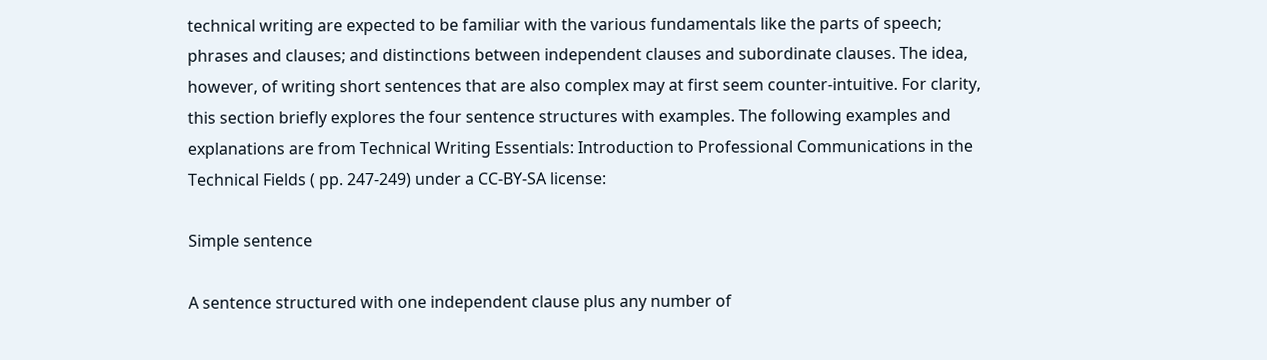technical writing are expected to be familiar with the various fundamentals like the parts of speech; phrases and clauses; and distinctions between independent clauses and subordinate clauses. The idea, however, of writing short sentences that are also complex may at first seem counter-intuitive. For clarity, this section briefly explores the four sentence structures with examples. The following examples and explanations are from Technical Writing Essentials: Introduction to Professional Communications in the Technical Fields ( pp. 247-249) under a CC-BY-SA license:

Simple sentence

A sentence structured with one independent clause plus any number of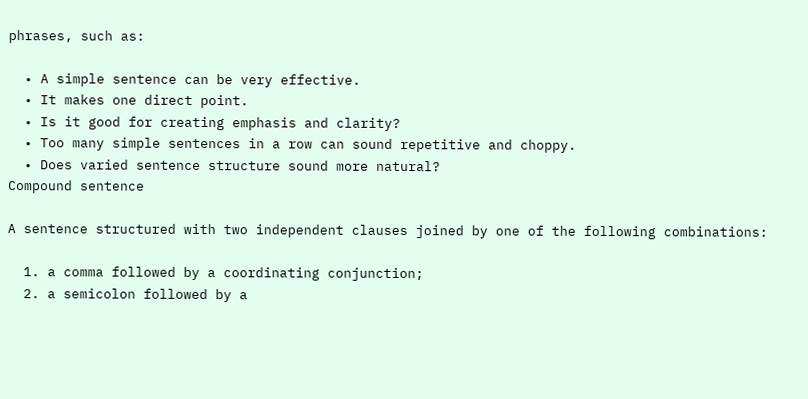phrases, such as:

  • A simple sentence can be very effective.
  • It makes one direct point.
  • Is it good for creating emphasis and clarity?
  • Too many simple sentences in a row can sound repetitive and choppy.
  • Does varied sentence structure sound more natural?
Compound sentence

A sentence structured with two independent clauses joined by one of the following combinations:

  1. a comma followed by a coordinating conjunction;
  2. a semicolon followed by a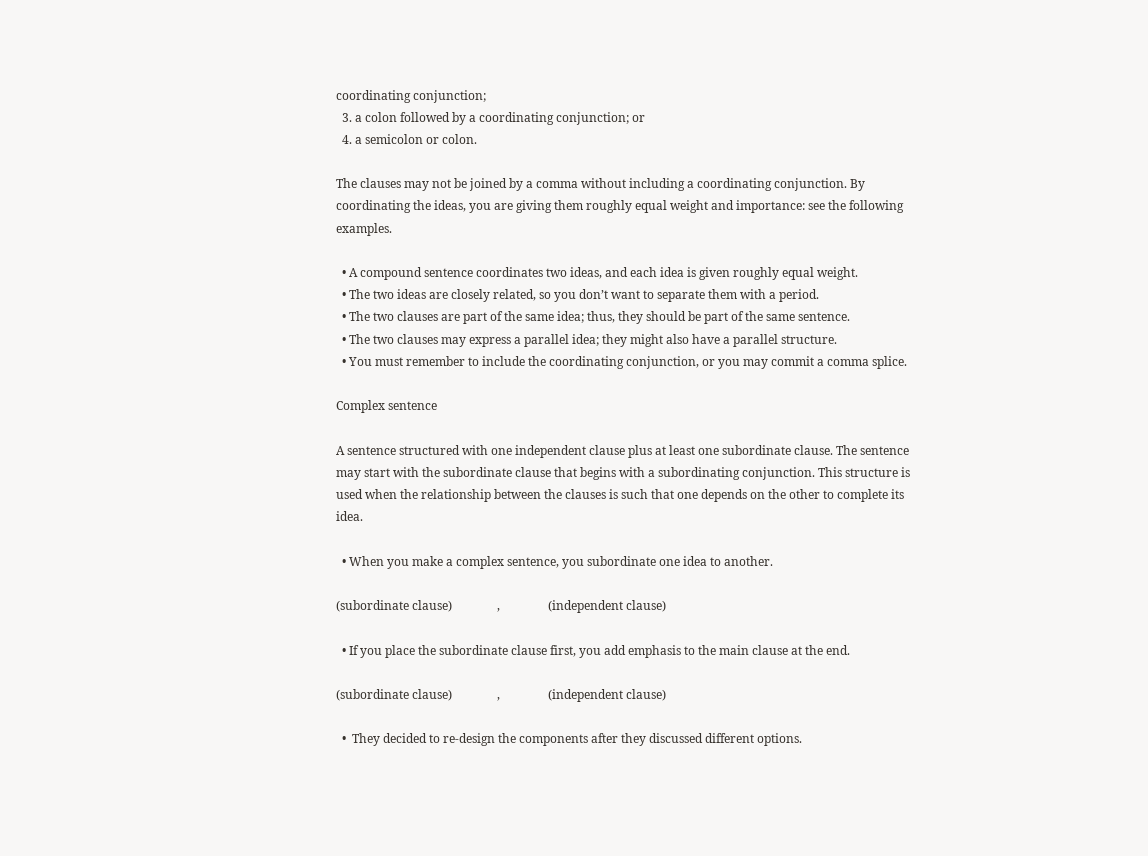coordinating conjunction;
  3. a colon followed by a coordinating conjunction; or
  4. a semicolon or colon.

The clauses may not be joined by a comma without including a coordinating conjunction. By coordinating the ideas, you are giving them roughly equal weight and importance: see the following examples.

  • A compound sentence coordinates two ideas, and each idea is given roughly equal weight.
  • The two ideas are closely related, so you don’t want to separate them with a period.
  • The two clauses are part of the same idea; thus, they should be part of the same sentence.
  • The two clauses may express a parallel idea; they might also have a parallel structure.
  • You must remember to include the coordinating conjunction, or you may commit a comma splice.

Complex sentence

A sentence structured with one independent clause plus at least one subordinate clause. The sentence may start with the subordinate clause that begins with a subordinating conjunction. This structure is used when the relationship between the clauses is such that one depends on the other to complete its idea.

  • When you make a complex sentence, you subordinate one idea to another.

(subordinate clause)               ,                (independent clause)

  • If you place the subordinate clause first, you add emphasis to the main clause at the end.

(subordinate clause)               ,                (independent clause)

  •  They decided to re-design the components after they discussed different options.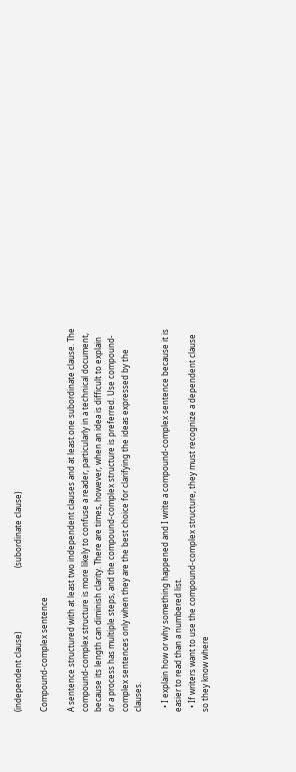(independent clause)                                (subordinate clause)

Compound-complex sentence

A sentence structured with at least two independent clauses and at least one subordinate clause. The compound-complex structure is more likely to confuse a reader, particularly in a technical document, because its length can diminish clarity. There are times, however, when an idea is difficult to explain or a process has multiple steps, and the compound-complex structure is preferred. Use compound-complex sentences only when they are the best choice for clarifying the ideas expressed by the clauses.

  • I explain how or why something happened and I write a compound-complex sentence because it is easier to read than a numbered list.
  • If writers want to use the compound-complex structure, they must recognize a dependent clause so they know where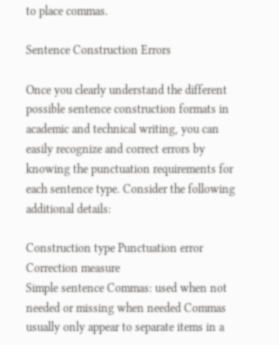to place commas.

Sentence Construction Errors

Once you clearly understand the different possible sentence construction formats in academic and technical writing, you can easily recognize and correct errors by knowing the punctuation requirements for each sentence type. Consider the following additional details:

Construction type Punctuation error Correction measure
Simple sentence Commas: used when not needed or missing when needed Commas usually only appear to separate items in a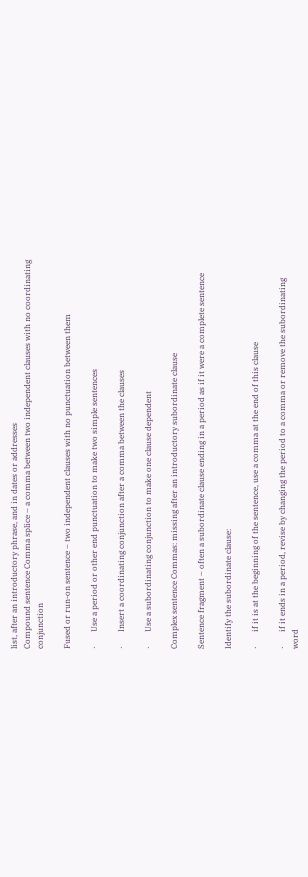list, after an introductory phrase, and in dates or addresses
Compound sentence Comma splice – a comma between two independent clauses with no coordinating conjunction

Fused or run-on sentence – two independent clauses with no punctuation between them

·       Use a period or other end punctuation to make two simple sentences

·       Insert a coordinating conjunction after a comma between the clauses

·       Use a subordinating conjunction to make one clause dependent

Complex sentence Commas: missing after an introductory subordinate clause

Sentence fragment – often a subordinate clause ending in a period as if it were a complete sentence

Identify the subordinate clause:

·       if it is at the beginning of the sentence, use a comma at the end of this clause

·       if it ends in a period, revise by changing the period to a comma or remove the subordinating word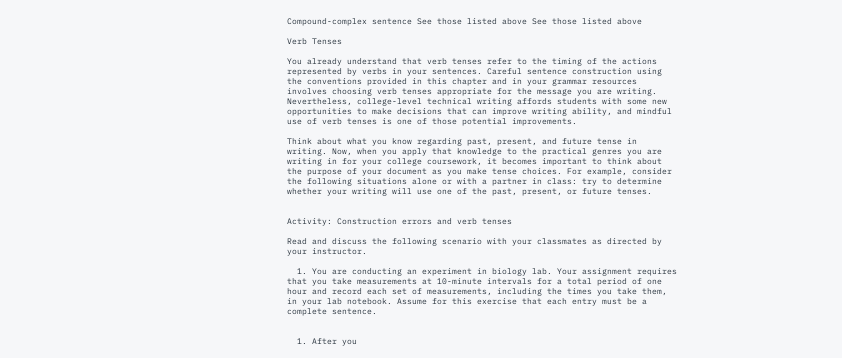Compound-complex sentence See those listed above See those listed above

Verb Tenses

You already understand that verb tenses refer to the timing of the actions represented by verbs in your sentences. Careful sentence construction using the conventions provided in this chapter and in your grammar resources involves choosing verb tenses appropriate for the message you are writing. Nevertheless, college-level technical writing affords students with some new opportunities to make decisions that can improve writing ability, and mindful use of verb tenses is one of those potential improvements.

Think about what you know regarding past, present, and future tense in writing. Now, when you apply that knowledge to the practical genres you are writing in for your college coursework, it becomes important to think about the purpose of your document as you make tense choices. For example, consider the following situations alone or with a partner in class: try to determine whether your writing will use one of the past, present, or future tenses.


Activity: Construction errors and verb tenses

Read and discuss the following scenario with your classmates as directed by your instructor.

  1. You are conducting an experiment in biology lab. Your assignment requires that you take measurements at 10-minute intervals for a total period of one hour and record each set of measurements, including the times you take them, in your lab notebook. Assume for this exercise that each entry must be a complete sentence.


  1. After you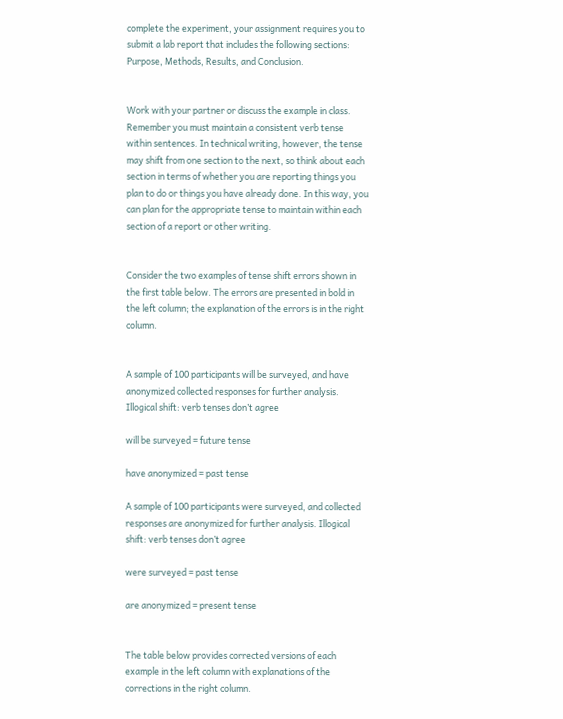complete the experiment, your assignment requires you to submit a lab report that includes the following sections: Purpose, Methods, Results, and Conclusion.


Work with your partner or discuss the example in class. Remember you must maintain a consistent verb tense within sentences. In technical writing, however, the tense may shift from one section to the next, so think about each section in terms of whether you are reporting things you plan to do or things you have already done. In this way, you can plan for the appropriate tense to maintain within each section of a report or other writing.


Consider the two examples of tense shift errors shown in the first table below. The errors are presented in bold in the left column; the explanation of the errors is in the right column.


A sample of 100 participants will be surveyed, and have anonymized collected responses for further analysis. Illogical shift: verb tenses don’t agree

will be surveyed = future tense

have anonymized = past tense

A sample of 100 participants were surveyed, and collected responses are anonymized for further analysis. Illogical shift: verb tenses don’t agree

were surveyed = past tense

are anonymized = present tense


The table below provides corrected versions of each example in the left column with explanations of the corrections in the right column.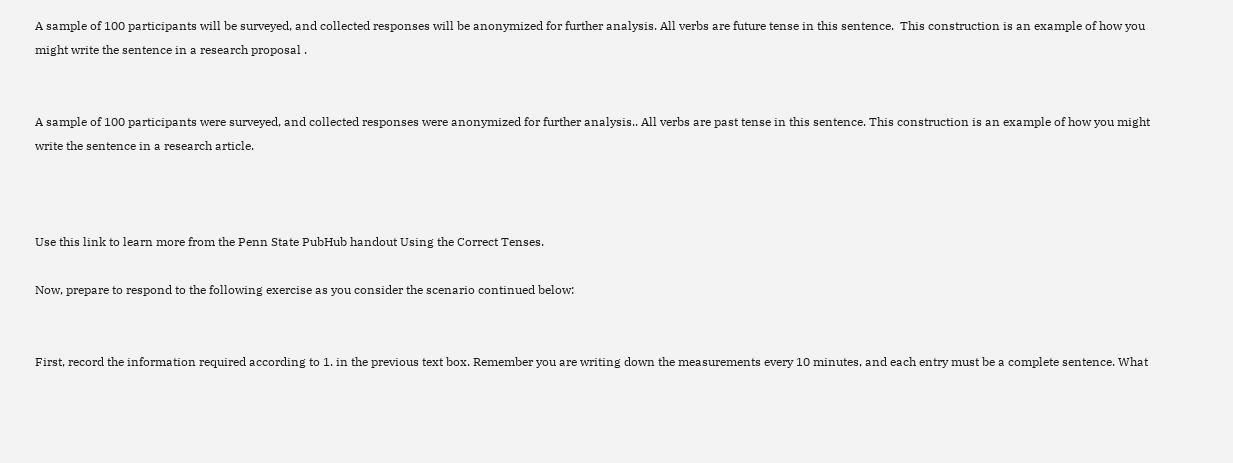A sample of 100 participants will be surveyed, and collected responses will be anonymized for further analysis. All verbs are future tense in this sentence.  This construction is an example of how you might write the sentence in a research proposal .


A sample of 100 participants were surveyed, and collected responses were anonymized for further analysis.. All verbs are past tense in this sentence. This construction is an example of how you might write the sentence in a research article.



Use this link to learn more from the Penn State PubHub handout Using the Correct Tenses.

Now, prepare to respond to the following exercise as you consider the scenario continued below:


First, record the information required according to 1. in the previous text box. Remember you are writing down the measurements every 10 minutes, and each entry must be a complete sentence. What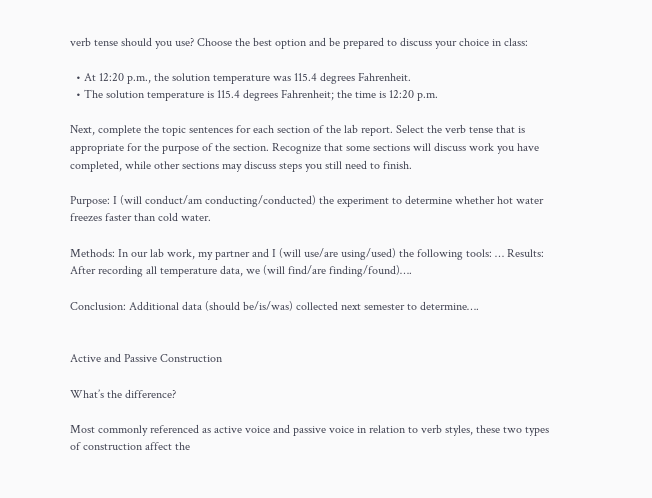verb tense should you use? Choose the best option and be prepared to discuss your choice in class:

  • At 12:20 p.m., the solution temperature was 115.4 degrees Fahrenheit.
  • The solution temperature is 115.4 degrees Fahrenheit; the time is 12:20 p.m.

Next, complete the topic sentences for each section of the lab report. Select the verb tense that is appropriate for the purpose of the section. Recognize that some sections will discuss work you have completed, while other sections may discuss steps you still need to finish.

Purpose: I (will conduct/am conducting/conducted) the experiment to determine whether hot water freezes faster than cold water.

Methods: In our lab work, my partner and I (will use/are using/used) the following tools: … Results: After recording all temperature data, we (will find/are finding/found)….

Conclusion: Additional data (should be/is/was) collected next semester to determine….


Active and Passive Construction

What’s the difference?

Most commonly referenced as active voice and passive voice in relation to verb styles, these two types of construction affect the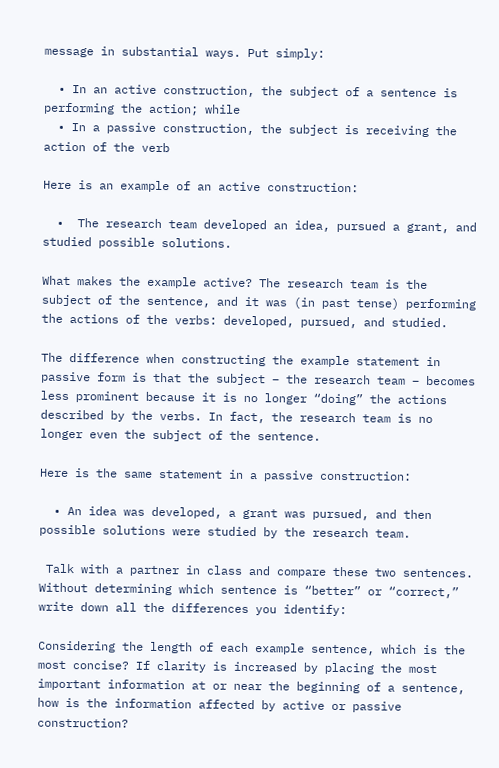message in substantial ways. Put simply:

  • In an active construction, the subject of a sentence is performing the action; while
  • In a passive construction, the subject is receiving the action of the verb

Here is an example of an active construction:

  •  The research team developed an idea, pursued a grant, and studied possible solutions.

What makes the example active? The research team is the subject of the sentence, and it was (in past tense) performing the actions of the verbs: developed, pursued, and studied.

The difference when constructing the example statement in passive form is that the subject – the research team – becomes less prominent because it is no longer “doing” the actions described by the verbs. In fact, the research team is no longer even the subject of the sentence.

Here is the same statement in a passive construction:

  • An idea was developed, a grant was pursued, and then possible solutions were studied by the research team.

 Talk with a partner in class and compare these two sentences. Without determining which sentence is “better” or “correct,” write down all the differences you identify:

Considering the length of each example sentence, which is the most concise? If clarity is increased by placing the most important information at or near the beginning of a sentence, how is the information affected by active or passive construction?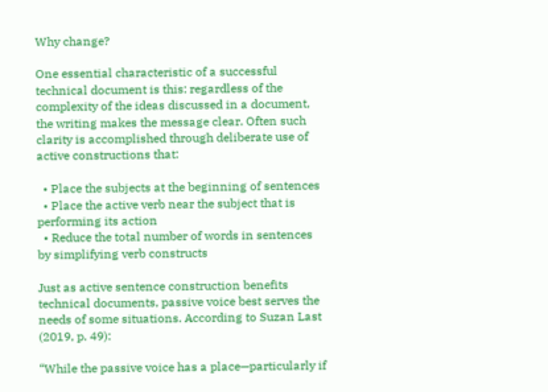Why change?

One essential characteristic of a successful technical document is this: regardless of the complexity of the ideas discussed in a document, the writing makes the message clear. Often such clarity is accomplished through deliberate use of active constructions that:

  • Place the subjects at the beginning of sentences
  • Place the active verb near the subject that is performing its action
  • Reduce the total number of words in sentences by simplifying verb constructs

Just as active sentence construction benefits technical documents, passive voice best serves the needs of some situations. According to Suzan Last (2019, p. 49):

“While the passive voice has a place—particularly if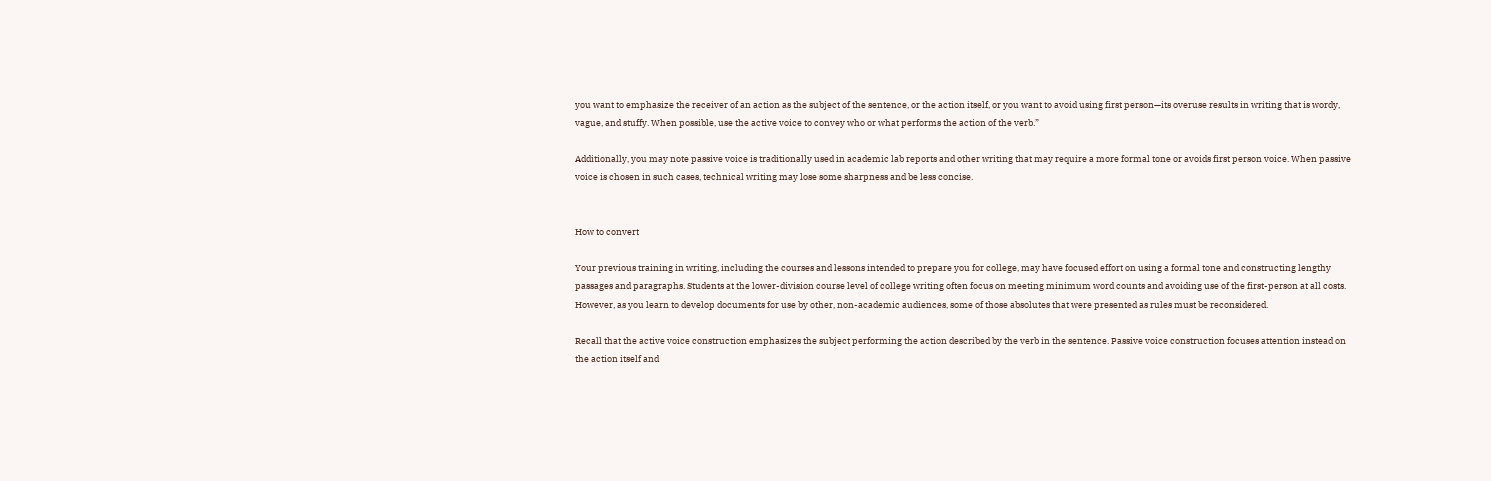you want to emphasize the receiver of an action as the subject of the sentence, or the action itself, or you want to avoid using first person—its overuse results in writing that is wordy, vague, and stuffy. When possible, use the active voice to convey who or what performs the action of the verb.”

Additionally, you may note passive voice is traditionally used in academic lab reports and other writing that may require a more formal tone or avoids first person voice. When passive voice is chosen in such cases, technical writing may lose some sharpness and be less concise.


How to convert

Your previous training in writing, including the courses and lessons intended to prepare you for college, may have focused effort on using a formal tone and constructing lengthy passages and paragraphs. Students at the lower-division course level of college writing often focus on meeting minimum word counts and avoiding use of the first-person at all costs. However, as you learn to develop documents for use by other, non-academic audiences, some of those absolutes that were presented as rules must be reconsidered.

Recall that the active voice construction emphasizes the subject performing the action described by the verb in the sentence. Passive voice construction focuses attention instead on the action itself and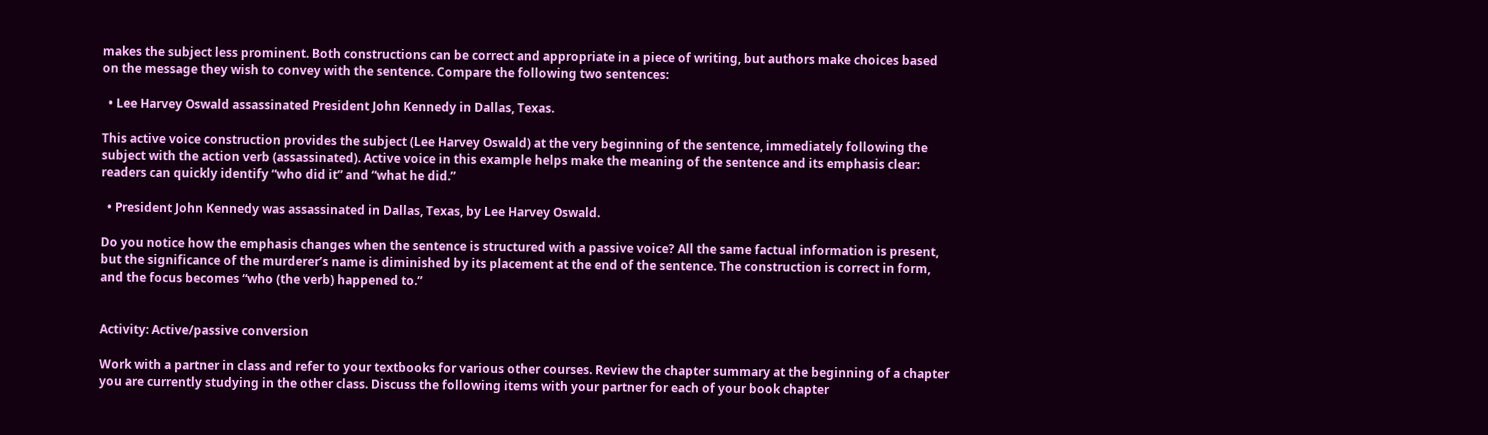makes the subject less prominent. Both constructions can be correct and appropriate in a piece of writing, but authors make choices based on the message they wish to convey with the sentence. Compare the following two sentences:

  • Lee Harvey Oswald assassinated President John Kennedy in Dallas, Texas.

This active voice construction provides the subject (Lee Harvey Oswald) at the very beginning of the sentence, immediately following the subject with the action verb (assassinated). Active voice in this example helps make the meaning of the sentence and its emphasis clear: readers can quickly identify “who did it” and “what he did.”

  • President John Kennedy was assassinated in Dallas, Texas, by Lee Harvey Oswald.

Do you notice how the emphasis changes when the sentence is structured with a passive voice? All the same factual information is present, but the significance of the murderer’s name is diminished by its placement at the end of the sentence. The construction is correct in form, and the focus becomes “who (the verb) happened to.”


Activity: Active/passive conversion

Work with a partner in class and refer to your textbooks for various other courses. Review the chapter summary at the beginning of a chapter you are currently studying in the other class. Discuss the following items with your partner for each of your book chapter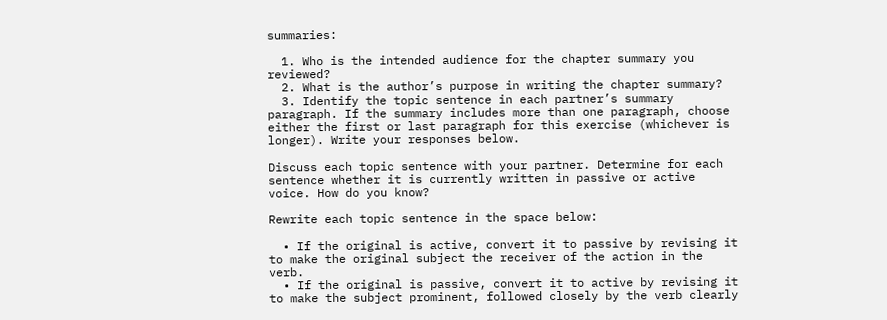summaries:

  1. Who is the intended audience for the chapter summary you reviewed?
  2. What is the author’s purpose in writing the chapter summary?
  3. Identify the topic sentence in each partner’s summary paragraph. If the summary includes more than one paragraph, choose either the first or last paragraph for this exercise (whichever is longer). Write your responses below.

Discuss each topic sentence with your partner. Determine for each sentence whether it is currently written in passive or active voice. How do you know?

Rewrite each topic sentence in the space below:

  • If the original is active, convert it to passive by revising it to make the original subject the receiver of the action in the verb.
  • If the original is passive, convert it to active by revising it to make the subject prominent, followed closely by the verb clearly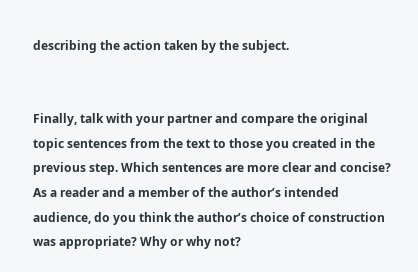describing the action taken by the subject.


Finally, talk with your partner and compare the original topic sentences from the text to those you created in the previous step. Which sentences are more clear and concise? As a reader and a member of the author’s intended audience, do you think the author’s choice of construction was appropriate? Why or why not?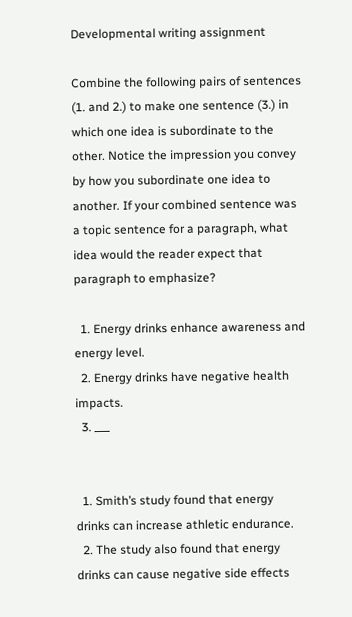Developmental writing assignment

Combine the following pairs of sentences (1. and 2.) to make one sentence (3.) in which one idea is subordinate to the other. Notice the impression you convey by how you subordinate one idea to another. If your combined sentence was a topic sentence for a paragraph, what idea would the reader expect that paragraph to emphasize?

  1. Energy drinks enhance awareness and energy level.
  2. Energy drinks have negative health impacts.
  3. ___


  1. Smith’s study found that energy drinks can increase athletic endurance.
  2. The study also found that energy drinks can cause negative side effects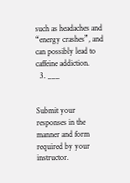such as headaches and “energy crashes”, and can possibly lead to caffeine addiction.
  3. ___


Submit your responses in the manner and form required by your instructor.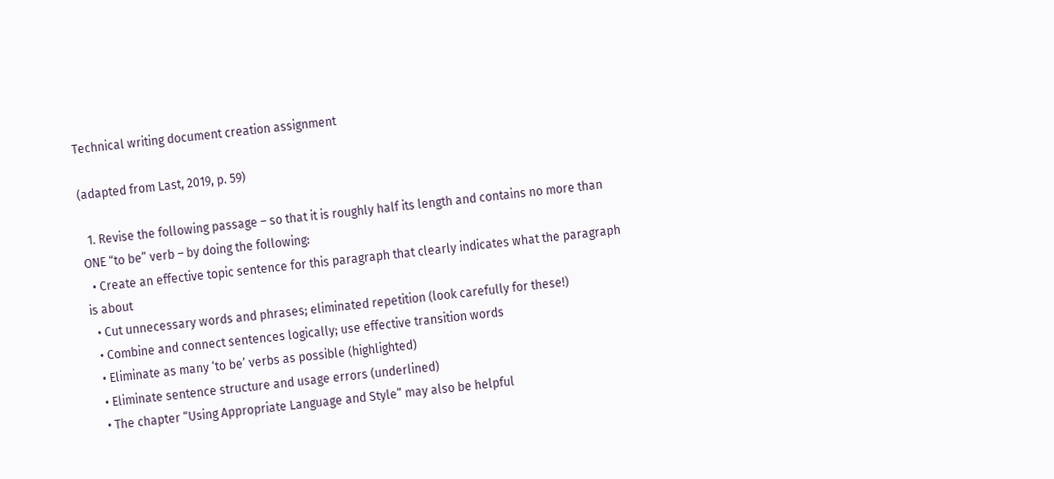Technical writing document creation assignment

(adapted from Last, 2019, p. 59)

  1. Revise the following passage – so that it is roughly half its length and contains no more than ONE “to be” verb – by doing the following:
  • Create an effective topic sentence for this paragraph that clearly indicates what the paragraph is about
  • Cut unnecessary words and phrases; eliminated repetition (look carefully for these!)
  • Combine and connect sentences logically; use effective transition words
  • Eliminate as many ‘to be’ verbs as possible (highlighted)
  • Eliminate sentence structure and usage errors (underlined)
  • The chapter “Using Appropriate Language and Style” may also be helpful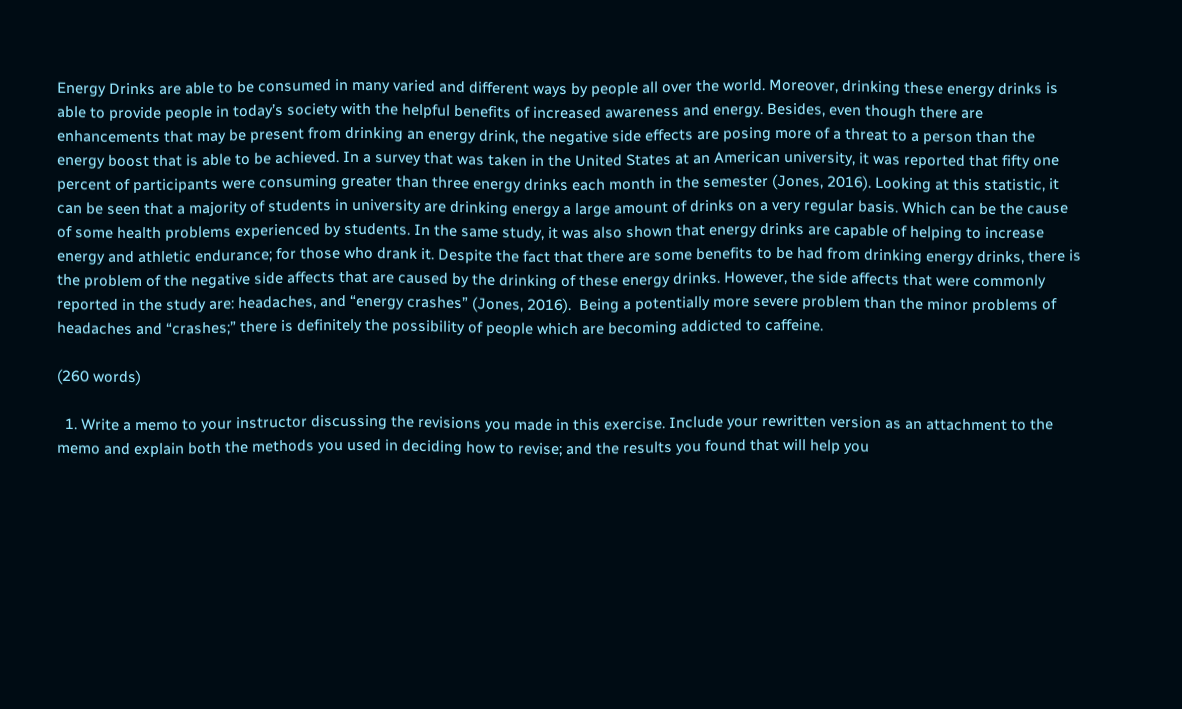Energy Drinks are able to be consumed in many varied and different ways by people all over the world. Moreover, drinking these energy drinks is able to provide people in today’s society with the helpful benefits of increased awareness and energy. Besides, even though there are enhancements that may be present from drinking an energy drink, the negative side effects are posing more of a threat to a person than the energy boost that is able to be achieved. In a survey that was taken in the United States at an American university, it was reported that fifty one percent of participants were consuming greater than three energy drinks each month in the semester (Jones, 2016). Looking at this statistic, it can be seen that a majority of students in university are drinking energy a large amount of drinks on a very regular basis. Which can be the cause of some health problems experienced by students. In the same study, it was also shown that energy drinks are capable of helping to increase energy and athletic endurance; for those who drank it. Despite the fact that there are some benefits to be had from drinking energy drinks, there is the problem of the negative side affects that are caused by the drinking of these energy drinks. However, the side affects that were commonly reported in the study are: headaches, and “energy crashes” (Jones, 2016).  Being a potentially more severe problem than the minor problems of headaches and “crashes;” there is definitely the possibility of people which are becoming addicted to caffeine.

(260 words)

  1. Write a memo to your instructor discussing the revisions you made in this exercise. Include your rewritten version as an attachment to the memo and explain both the methods you used in deciding how to revise; and the results you found that will help you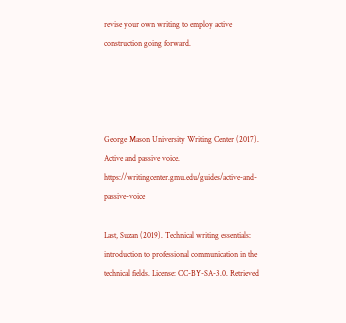revise your own writing to employ active construction going forward.




George Mason University Writing Center (2017). Active and passive voice. https://writingcenter.gmu.edu/guides/active-and-passive-voice

Last, Suzan (2019). Technical writing essentials: introduction to professional communication in the technical fields. License: CC-BY-SA-3.0. Retrieved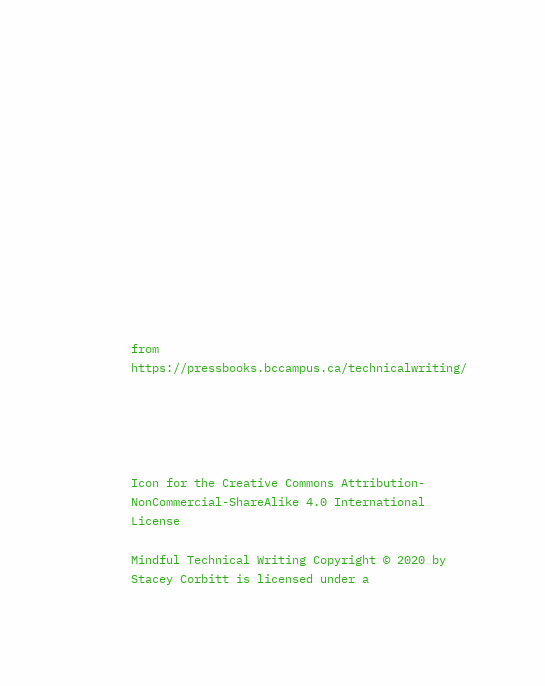from https://pressbooks.bccampus.ca/technicalwriting/





Icon for the Creative Commons Attribution-NonCommercial-ShareAlike 4.0 International License

Mindful Technical Writing Copyright © 2020 by Stacey Corbitt is licensed under a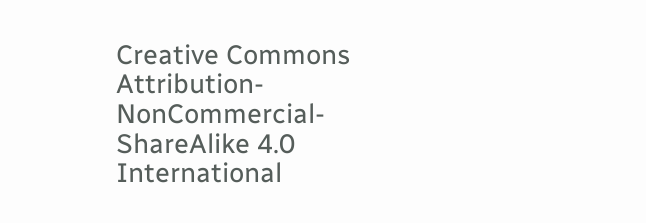Creative Commons Attribution-NonCommercial-ShareAlike 4.0 International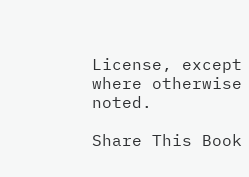License, except where otherwise noted.

Share This Book